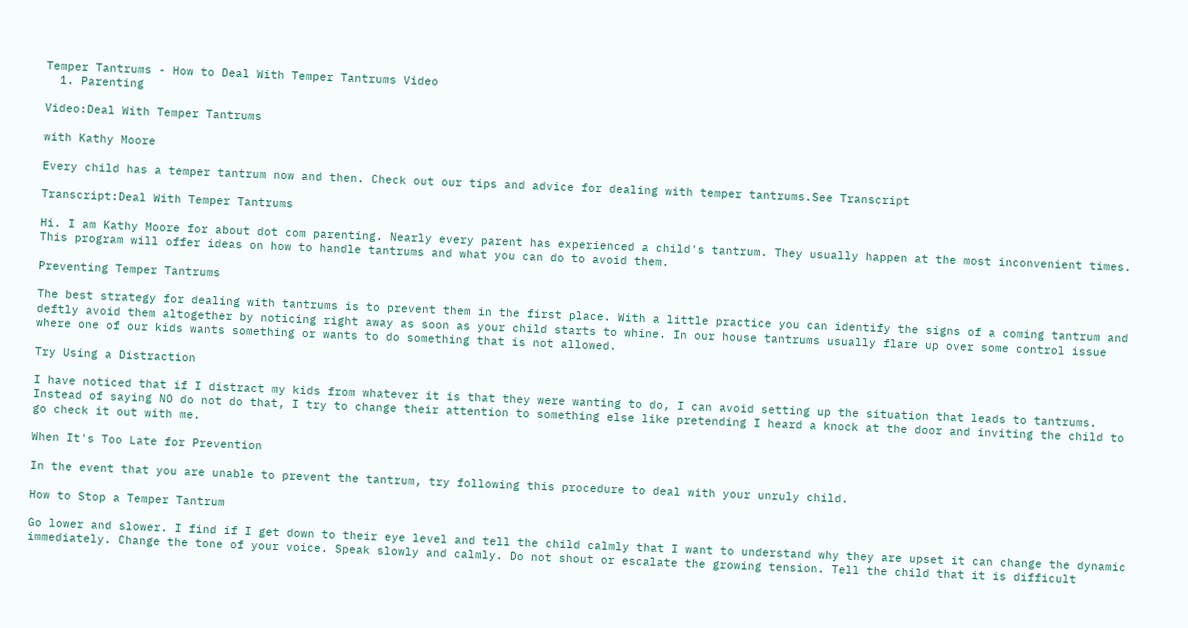Temper Tantrums - How to Deal With Temper Tantrums Video
  1. Parenting

Video:Deal With Temper Tantrums

with Kathy Moore

Every child has a temper tantrum now and then. Check out our tips and advice for dealing with temper tantrums.See Transcript

Transcript:Deal With Temper Tantrums

Hi. I am Kathy Moore for about dot com parenting. Nearly every parent has experienced a child's tantrum. They usually happen at the most inconvenient times. This program will offer ideas on how to handle tantrums and what you can do to avoid them.

Preventing Temper Tantrums

The best strategy for dealing with tantrums is to prevent them in the first place. With a little practice you can identify the signs of a coming tantrum and deftly avoid them altogether by noticing right away as soon as your child starts to whine. In our house tantrums usually flare up over some control issue where one of our kids wants something or wants to do something that is not allowed.

Try Using a Distraction

I have noticed that if I distract my kids from whatever it is that they were wanting to do, I can avoid setting up the situation that leads to tantrums. Instead of saying NO do not do that, I try to change their attention to something else like pretending I heard a knock at the door and inviting the child to go check it out with me.

When It's Too Late for Prevention

In the event that you are unable to prevent the tantrum, try following this procedure to deal with your unruly child.

How to Stop a Temper Tantrum

Go lower and slower. I find if I get down to their eye level and tell the child calmly that I want to understand why they are upset it can change the dynamic immediately. Change the tone of your voice. Speak slowly and calmly. Do not shout or escalate the growing tension. Tell the child that it is difficult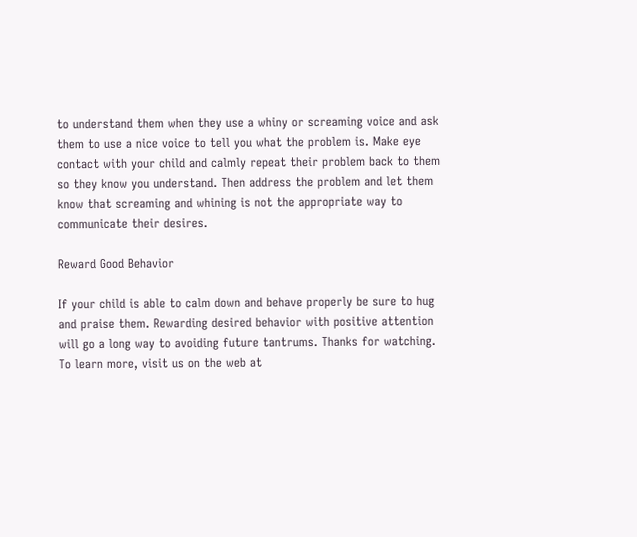to understand them when they use a whiny or screaming voice and ask them to use a nice voice to tell you what the problem is. Make eye contact with your child and calmly repeat their problem back to them so they know you understand. Then address the problem and let them know that screaming and whining is not the appropriate way to communicate their desires.

Reward Good Behavior

If your child is able to calm down and behave properly be sure to hug and praise them. Rewarding desired behavior with positive attention will go a long way to avoiding future tantrums. Thanks for watching. To learn more, visit us on the web at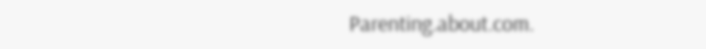Parenting.about.com.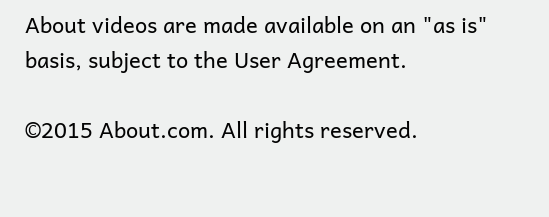About videos are made available on an "as is" basis, subject to the User Agreement.

©2015 About.com. All rights reserved.